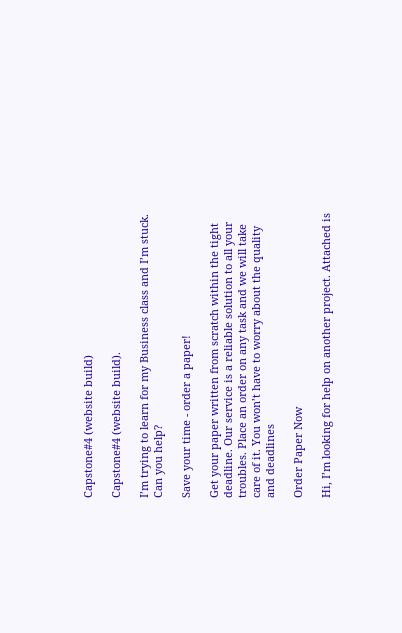Capstone#4 (website build)

Capstone#4 (website build).

I’m trying to learn for my Business class and I’m stuck. Can you help?

Save your time - order a paper!

Get your paper written from scratch within the tight deadline. Our service is a reliable solution to all your troubles. Place an order on any task and we will take care of it. You won’t have to worry about the quality and deadlines

Order Paper Now

Hi, I’m looking for help on another project. Attached is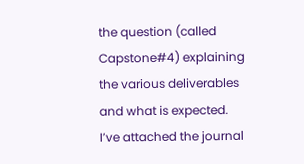the question (called Capstone#4) explaining the various deliverables and what is expected. I’ve attached the journal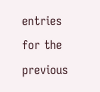entries for the previous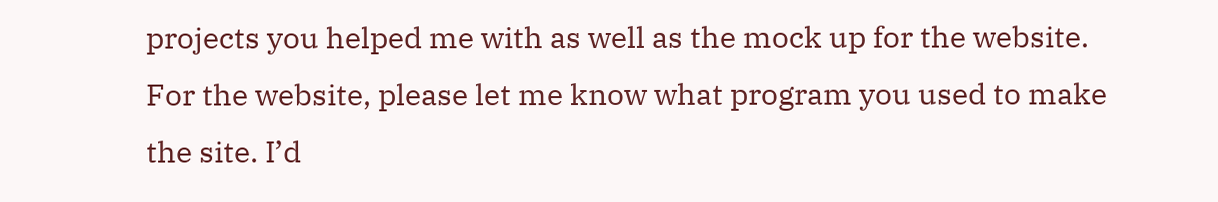projects you helped me with as well as the mock up for the website. For the website, please let me know what program you used to make the site. I’d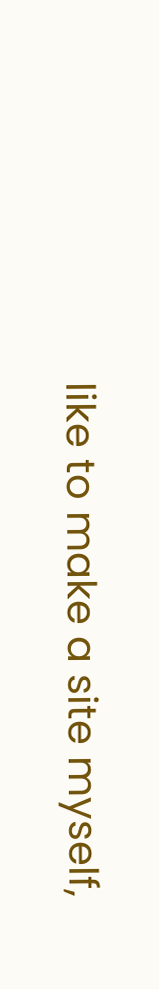like to make a site myself,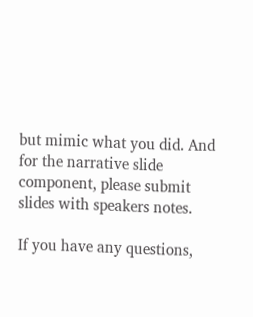but mimic what you did. And for the narrative slide component, please submit slides with speakers notes.

If you have any questions,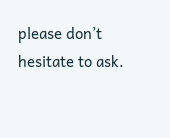please don’t hesitate to ask.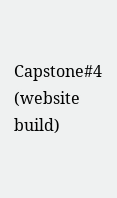Capstone#4 (website build)